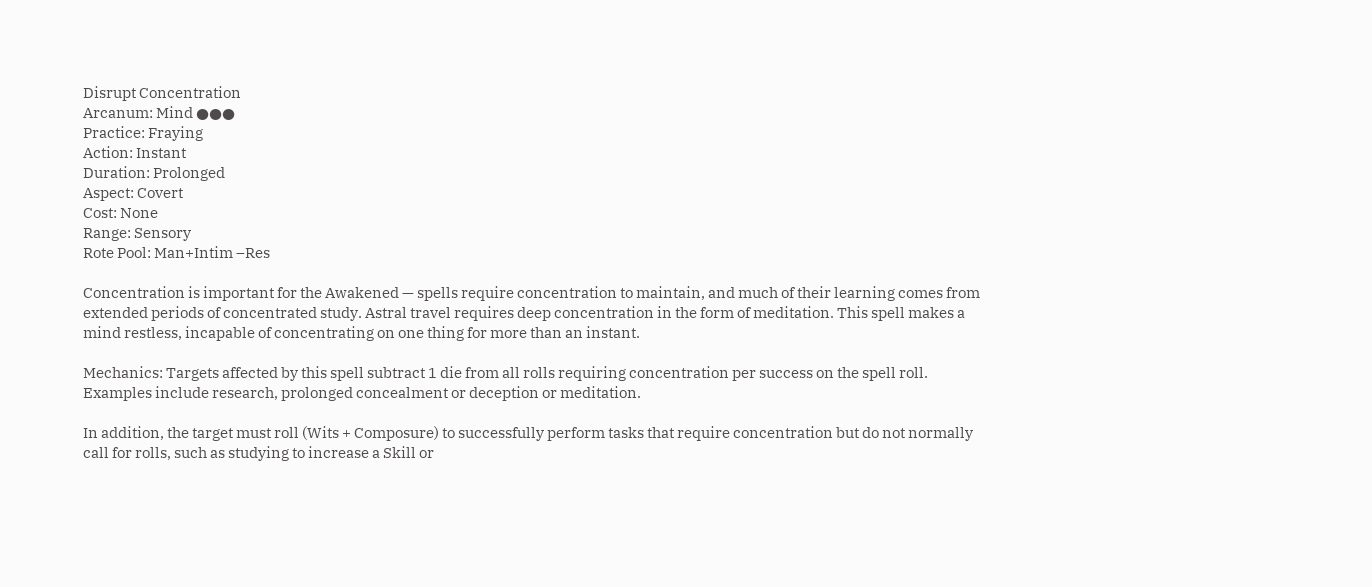Disrupt Concentration
Arcanum: Mind ●●●
Practice: Fraying
Action: Instant
Duration: Prolonged
Aspect: Covert
Cost: None
Range: Sensory
Rote Pool: Man+Intim –Res

Concentration is important for the Awakened — spells require concentration to maintain, and much of their learning comes from extended periods of concentrated study. Astral travel requires deep concentration in the form of meditation. This spell makes a mind restless, incapable of concentrating on one thing for more than an instant.

Mechanics: Targets affected by this spell subtract 1 die from all rolls requiring concentration per success on the spell roll. Examples include research, prolonged concealment or deception or meditation.

In addition, the target must roll (Wits + Composure) to successfully perform tasks that require concentration but do not normally call for rolls, such as studying to increase a Skill or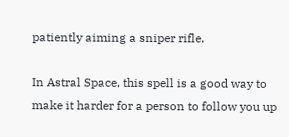patiently aiming a sniper rifle.

In Astral Space, this spell is a good way to make it harder for a person to follow you up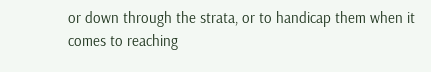or down through the strata, or to handicap them when it comes to reaching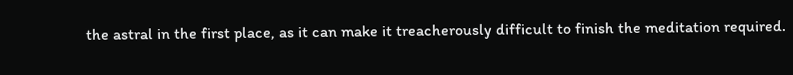the astral in the first place, as it can make it treacherously difficult to finish the meditation required.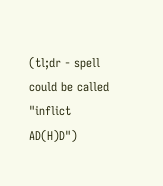(tl;dr - spell could be called "inflict AD(H)D")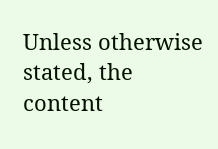Unless otherwise stated, the content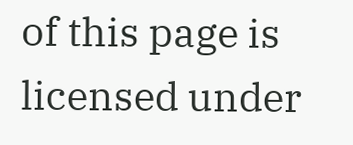of this page is licensed under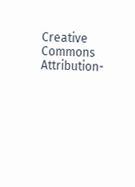Creative Commons Attribution-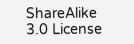ShareAlike 3.0 License